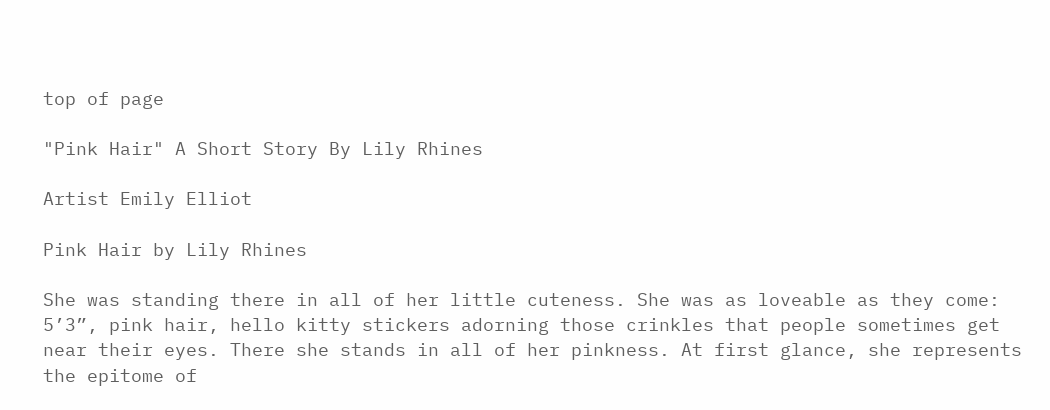top of page

"Pink Hair" A Short Story By Lily Rhines

Artist Emily Elliot

Pink Hair by Lily Rhines

She was standing there in all of her little cuteness. She was as loveable as they come: 5’3”, pink hair, hello kitty stickers adorning those crinkles that people sometimes get near their eyes. There she stands in all of her pinkness. At first glance, she represents the epitome of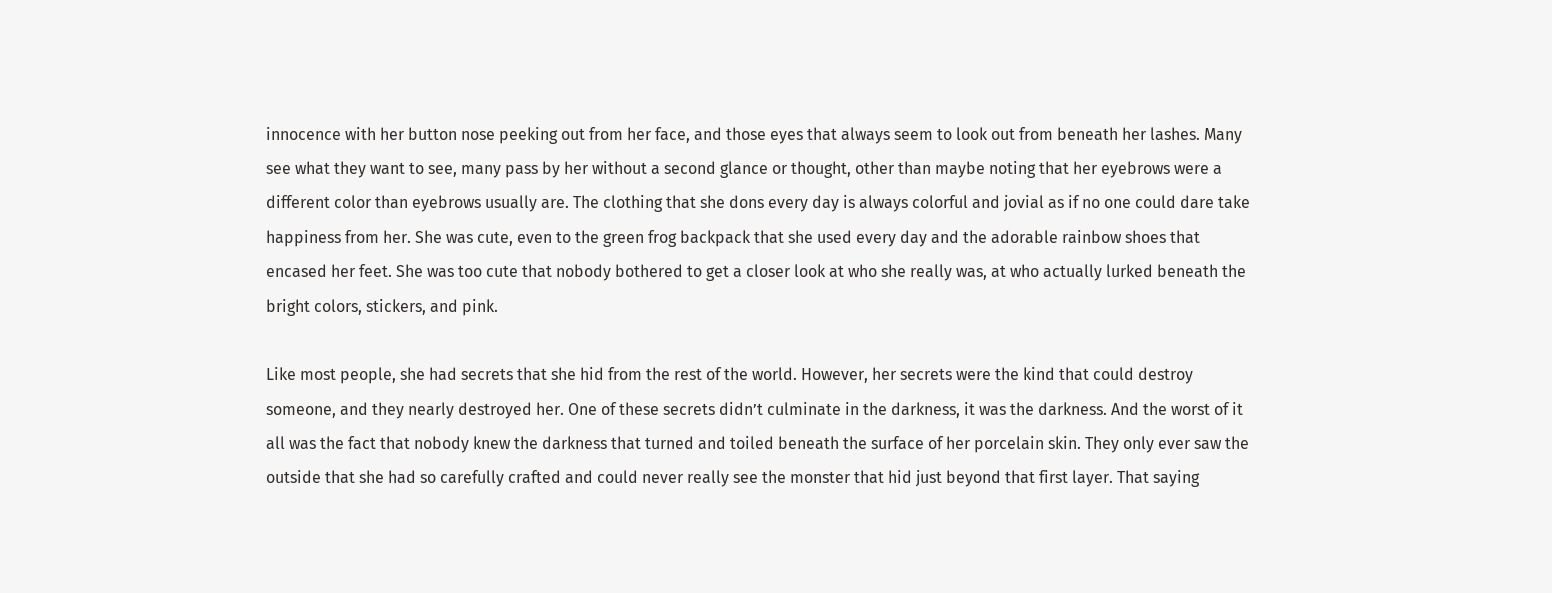innocence with her button nose peeking out from her face, and those eyes that always seem to look out from beneath her lashes. Many see what they want to see, many pass by her without a second glance or thought, other than maybe noting that her eyebrows were a different color than eyebrows usually are. The clothing that she dons every day is always colorful and jovial as if no one could dare take happiness from her. She was cute, even to the green frog backpack that she used every day and the adorable rainbow shoes that encased her feet. She was too cute that nobody bothered to get a closer look at who she really was, at who actually lurked beneath the bright colors, stickers, and pink.

Like most people, she had secrets that she hid from the rest of the world. However, her secrets were the kind that could destroy someone, and they nearly destroyed her. One of these secrets didn’t culminate in the darkness, it was the darkness. And the worst of it all was the fact that nobody knew the darkness that turned and toiled beneath the surface of her porcelain skin. They only ever saw the outside that she had so carefully crafted and could never really see the monster that hid just beyond that first layer. That saying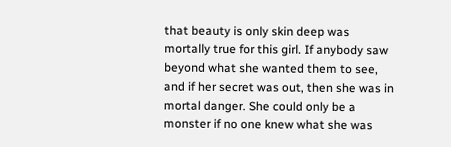that beauty is only skin deep was mortally true for this girl. If anybody saw beyond what she wanted them to see, and if her secret was out, then she was in mortal danger. She could only be a monster if no one knew what she was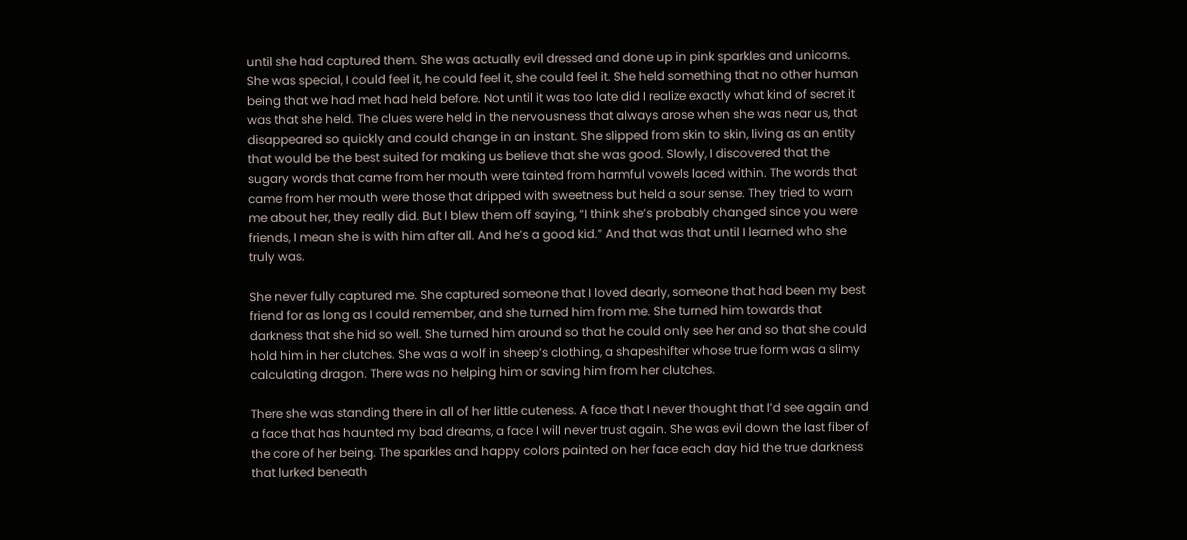until she had captured them. She was actually evil dressed and done up in pink sparkles and unicorns. She was special, I could feel it, he could feel it, she could feel it. She held something that no other human being that we had met had held before. Not until it was too late did I realize exactly what kind of secret it was that she held. The clues were held in the nervousness that always arose when she was near us, that disappeared so quickly and could change in an instant. She slipped from skin to skin, living as an entity that would be the best suited for making us believe that she was good. Slowly, I discovered that the sugary words that came from her mouth were tainted from harmful vowels laced within. The words that came from her mouth were those that dripped with sweetness but held a sour sense. They tried to warn me about her, they really did. But I blew them off saying, “I think she’s probably changed since you were friends, I mean she is with him after all. And he’s a good kid.” And that was that until I learned who she truly was.

She never fully captured me. She captured someone that I loved dearly, someone that had been my best friend for as long as I could remember, and she turned him from me. She turned him towards that darkness that she hid so well. She turned him around so that he could only see her and so that she could hold him in her clutches. She was a wolf in sheep’s clothing, a shapeshifter whose true form was a slimy calculating dragon. There was no helping him or saving him from her clutches.

There she was standing there in all of her little cuteness. A face that I never thought that I’d see again and a face that has haunted my bad dreams, a face I will never trust again. She was evil down the last fiber of the core of her being. The sparkles and happy colors painted on her face each day hid the true darkness that lurked beneath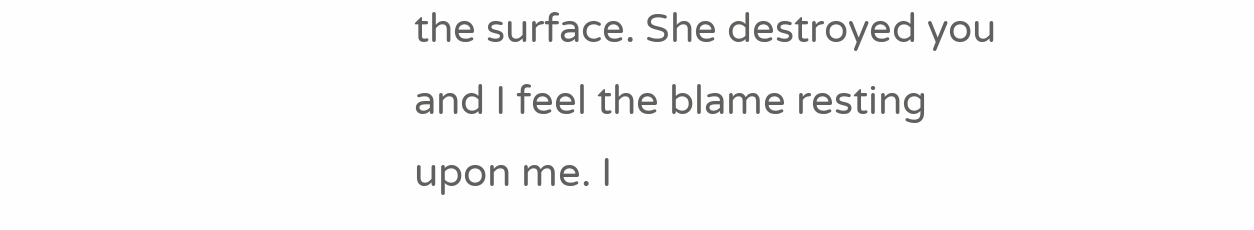the surface. She destroyed you and I feel the blame resting upon me. I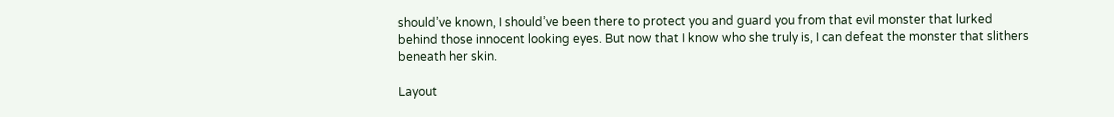should’ve known, I should’ve been there to protect you and guard you from that evil monster that lurked behind those innocent looking eyes. But now that I know who she truly is, I can defeat the monster that slithers beneath her skin.

Layout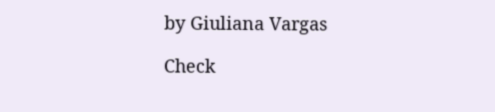by Giuliana Vargas

Check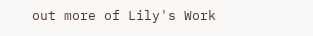out more of Lily's Work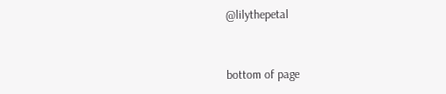@lilythepetal


bottom of page